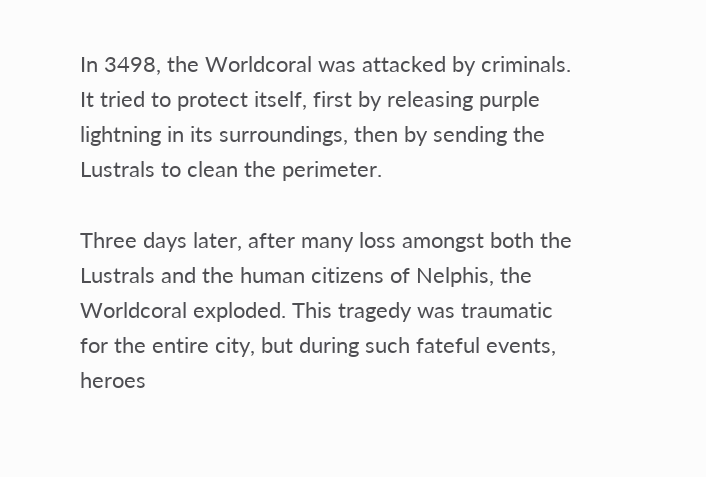In 3498, the Worldcoral was attacked by criminals. It tried to protect itself, first by releasing purple lightning in its surroundings, then by sending the Lustrals to clean the perimeter.

Three days later, after many loss amongst both the Lustrals and the human citizens of Nelphis, the Worldcoral exploded. This tragedy was traumatic for the entire city, but during such fateful events, heroes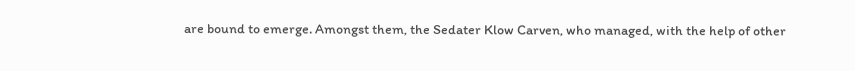are bound to emerge. Amongst them, the Sedater Klow Carven, who managed, with the help of other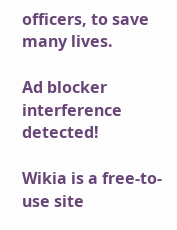officers, to save many lives.

Ad blocker interference detected!

Wikia is a free-to-use site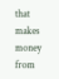that makes money from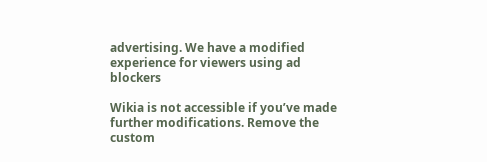advertising. We have a modified experience for viewers using ad blockers

Wikia is not accessible if you’ve made further modifications. Remove the custom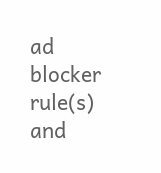ad blocker rule(s) and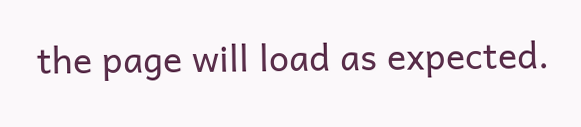the page will load as expected.